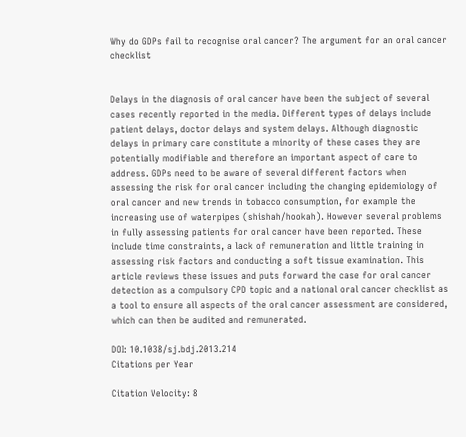Why do GDPs fail to recognise oral cancer? The argument for an oral cancer checklist


Delays in the diagnosis of oral cancer have been the subject of several cases recently reported in the media. Different types of delays include patient delays, doctor delays and system delays. Although diagnostic delays in primary care constitute a minority of these cases they are potentially modifiable and therefore an important aspect of care to address. GDPs need to be aware of several different factors when assessing the risk for oral cancer including the changing epidemiology of oral cancer and new trends in tobacco consumption, for example the increasing use of waterpipes (shishah/hookah). However several problems in fully assessing patients for oral cancer have been reported. These include time constraints, a lack of remuneration and little training in assessing risk factors and conducting a soft tissue examination. This article reviews these issues and puts forward the case for oral cancer detection as a compulsory CPD topic and a national oral cancer checklist as a tool to ensure all aspects of the oral cancer assessment are considered, which can then be audited and remunerated.

DOI: 10.1038/sj.bdj.2013.214
Citations per Year

Citation Velocity: 8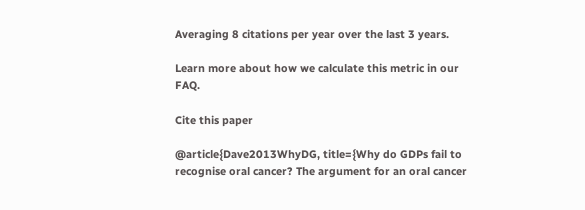Averaging 8 citations per year over the last 3 years.

Learn more about how we calculate this metric in our FAQ.

Cite this paper

@article{Dave2013WhyDG, title={Why do GDPs fail to recognise oral cancer? The argument for an oral cancer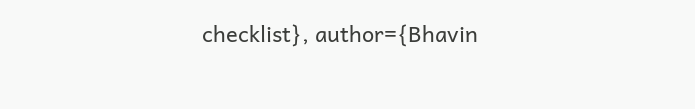checklist}, author={Bhavin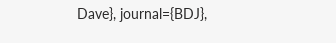Dave}, journal={BDJ},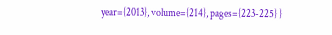year={2013}, volume={214}, pages={223-225} }